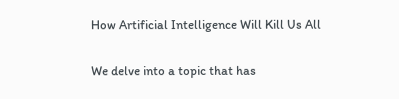How Artificial Intelligence Will Kill Us All

We delve into a topic that has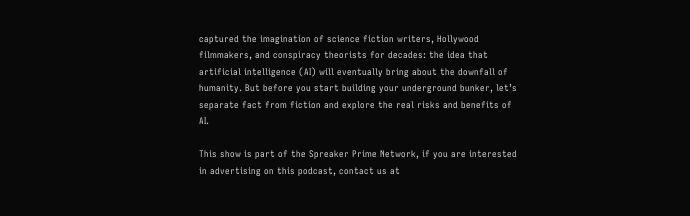captured the imagination of science fiction writers, Hollywood filmmakers, and conspiracy theorists for decades: the idea that artificial intelligence (AI) will eventually bring about the downfall of humanity. But before you start building your underground bunker, let’s separate fact from fiction and explore the real risks and benefits of AI.

This show is part of the Spreaker Prime Network, if you are interested in advertising on this podcast, contact us at